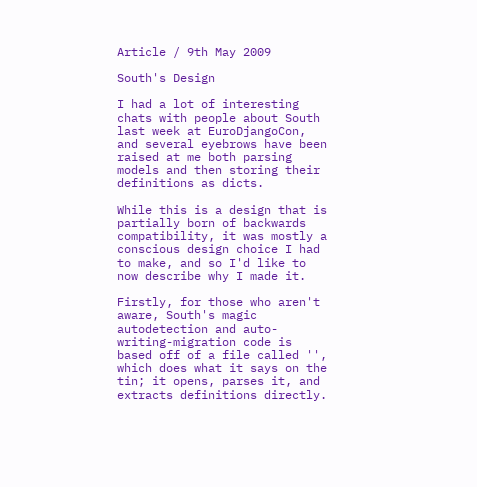Article / 9th May 2009

South's Design

I had a lot of interesting chats with people about South last week at EuroDjangoCon, and several eyebrows have been raised at me both parsing models and then storing their definitions as dicts.

While this is a design that is partially born of backwards compatibility, it was mostly a conscious design choice I had to make, and so I'd like to now describe why I made it.

Firstly, for those who aren't aware, South's magic autodetection and auto-writing-migration code is based off of a file called '', which does what it says on the tin; it opens, parses it, and extracts definitions directly.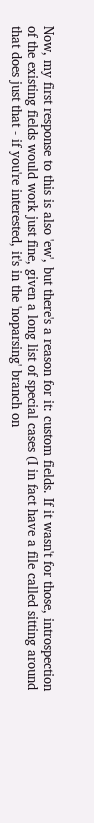Now, my first response to this is also 'ew', but there's a reason for it: custom fields. If it wasn't for those, introspection of the existing fields would work just fine, given a long list of special cases (I in fact have a file called sitting around that does just that - if you're interested, it's in the 'noparsing' branch on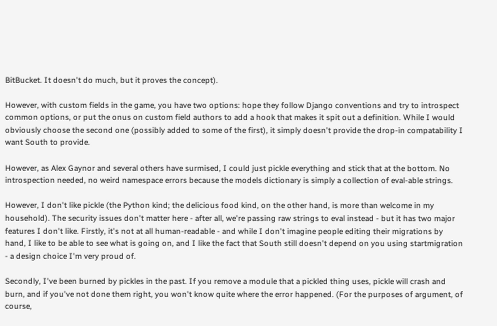BitBucket. It doesn't do much, but it proves the concept).

However, with custom fields in the game, you have two options: hope they follow Django conventions and try to introspect common options, or put the onus on custom field authors to add a hook that makes it spit out a definition. While I would obviously choose the second one (possibly added to some of the first), it simply doesn't provide the drop-in compatability I want South to provide.

However, as Alex Gaynor and several others have surmised, I could just pickle everything and stick that at the bottom. No introspection needed, no weird namespace errors because the models dictionary is simply a collection of eval-able strings.

However, I don't like pickle (the Python kind; the delicious food kind, on the other hand, is more than welcome in my household). The security issues don't matter here - after all, we're passing raw strings to eval instead - but it has two major features I don't like. Firstly, it's not at all human-readable - and while I don't imagine people editing their migrations by hand, I like to be able to see what is going on, and I like the fact that South still doesn't depend on you using startmigration - a design choice I'm very proud of.

Secondly, I've been burned by pickles in the past. If you remove a module that a pickled thing uses, pickle will crash and burn, and if you've not done them right, you won't know quite where the error happened. (For the purposes of argument, of course,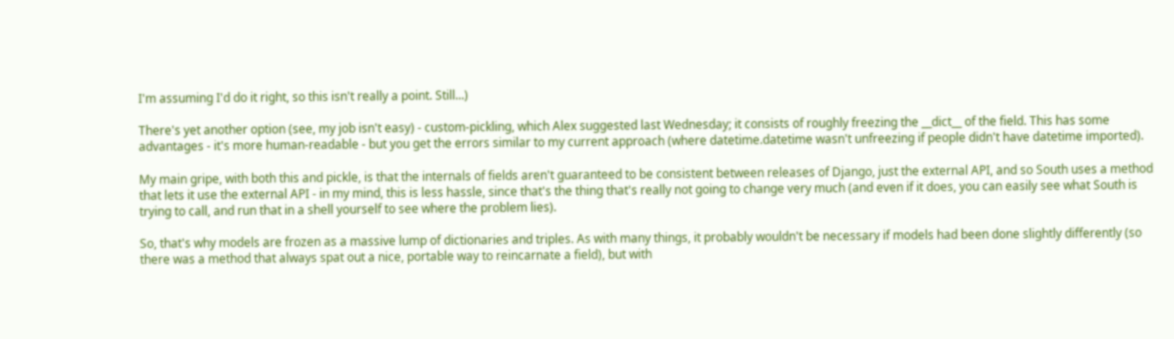I'm assuming I'd do it right, so this isn't really a point. Still...)

There's yet another option (see, my job isn't easy) - custom-pickling, which Alex suggested last Wednesday; it consists of roughly freezing the __dict__ of the field. This has some advantages - it's more human-readable - but you get the errors similar to my current approach (where datetime.datetime wasn't unfreezing if people didn't have datetime imported).

My main gripe, with both this and pickle, is that the internals of fields aren't guaranteed to be consistent between releases of Django, just the external API, and so South uses a method that lets it use the external API - in my mind, this is less hassle, since that's the thing that's really not going to change very much (and even if it does, you can easily see what South is trying to call, and run that in a shell yourself to see where the problem lies).

So, that's why models are frozen as a massive lump of dictionaries and triples. As with many things, it probably wouldn't be necessary if models had been done slightly differently (so there was a method that always spat out a nice, portable way to reincarnate a field), but with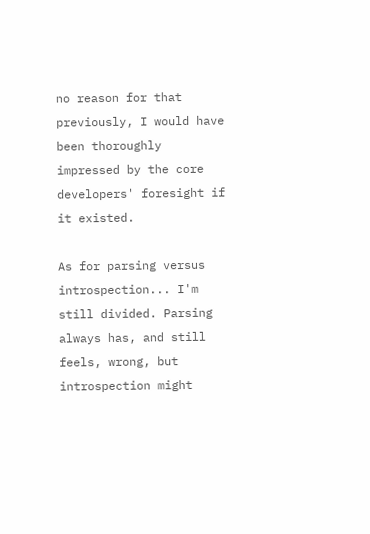no reason for that previously, I would have been thoroughly impressed by the core developers' foresight if it existed.

As for parsing versus introspection... I'm still divided. Parsing always has, and still feels, wrong, but introspection might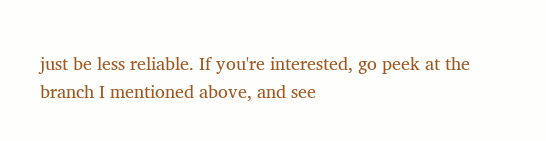just be less reliable. If you're interested, go peek at the branch I mentioned above, and see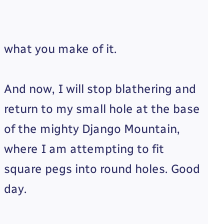what you make of it.

And now, I will stop blathering and return to my small hole at the base of the mighty Django Mountain, where I am attempting to fit square pegs into round holes. Good day.